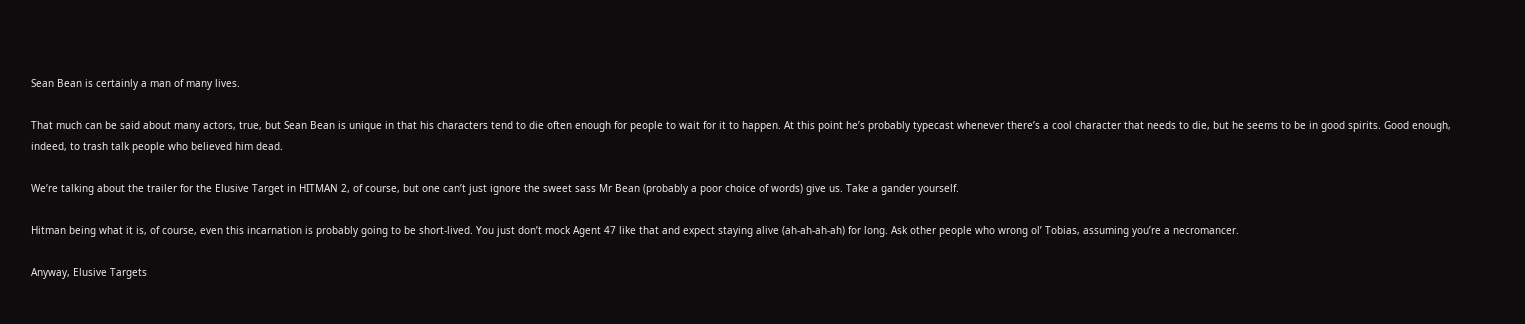Sean Bean is certainly a man of many lives.

That much can be said about many actors, true, but Sean Bean is unique in that his characters tend to die often enough for people to wait for it to happen. At this point he’s probably typecast whenever there’s a cool character that needs to die, but he seems to be in good spirits. Good enough, indeed, to trash talk people who believed him dead.

We’re talking about the trailer for the Elusive Target in HITMAN 2, of course, but one can’t just ignore the sweet sass Mr Bean (probably a poor choice of words) give us. Take a gander yourself.

Hitman being what it is, of course, even this incarnation is probably going to be short-lived. You just don’t mock Agent 47 like that and expect staying alive (ah-ah-ah-ah) for long. Ask other people who wrong ol’ Tobias, assuming you’re a necromancer.

Anyway, Elusive Targets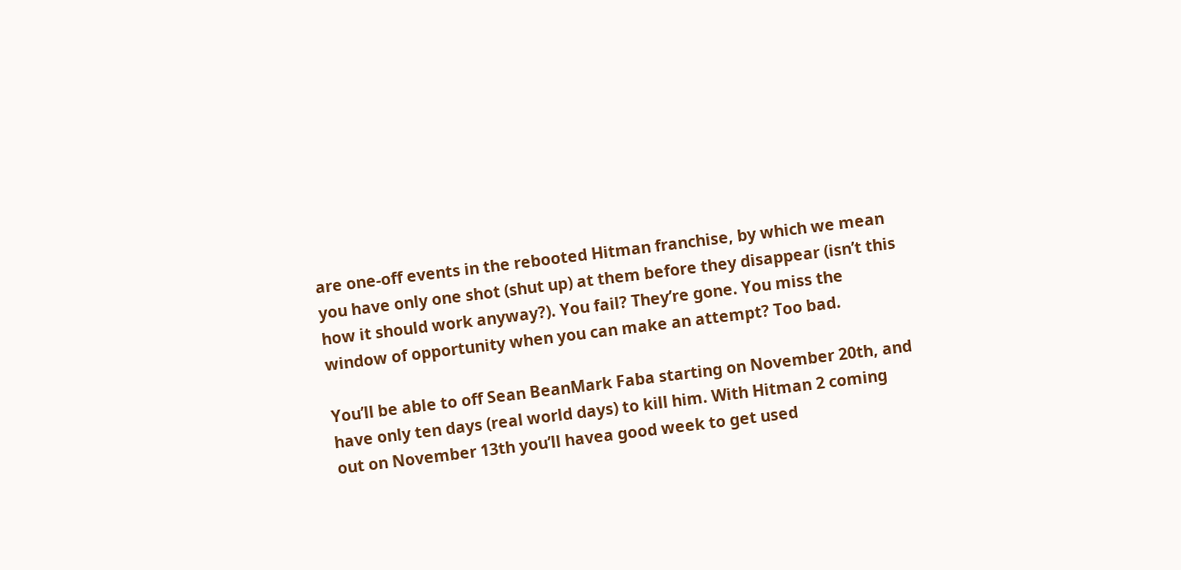are one-off events in the rebooted Hitman franchise, by which we mean you have only one shot (shut up) at them before they disappear (isn’t this how it should work anyway?). You fail? They’re gone. You miss the window of opportunity when you can make an attempt? Too bad.

You’ll be able to off Sean BeanMark Faba starting on November 20th, and have only ten days (real world days) to kill him. With Hitman 2 coming out on November 13th you’ll havea good week to get used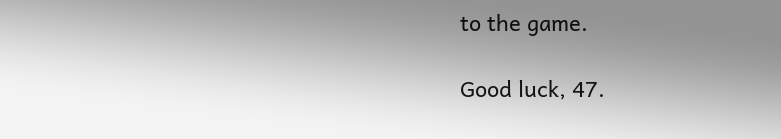to the game.

Good luck, 47.